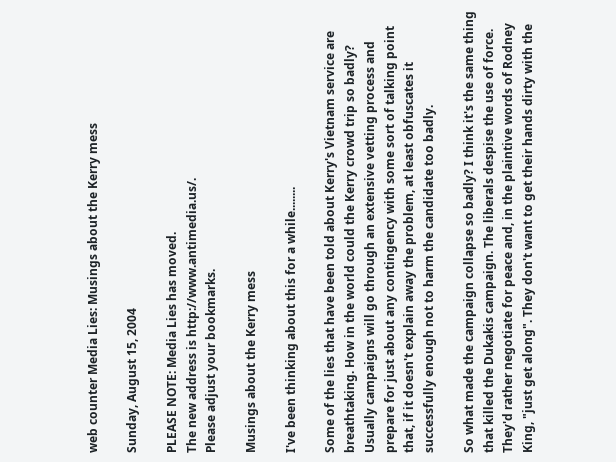web counter Media Lies: Musings about the Kerry mess

Sunday, August 15, 2004

PLEASE NOTE: Media Lies has moved.
The new address is http://www.antimedia.us/.
Please adjust your bookmarks.

Musings about the Kerry mess

I've been thinking about this for a while........

Some of the lies that have been told about Kerry's Vietnam service are breathtaking. How in the world could the Kerry crowd trip so badly? Usually campaigns will go through an extensive vetting process and prepare for just about any contingency with some sort of talking point that, if it doesn't explain away the problem, at least obfuscates it successfully enough not to harm the candidate too badly.

So what made the campaign collapse so badly? I think it's the same thing that killed the Dukakis campaign. The liberals despise the use of force. They'd rather negotiate for peace and, in the plaintive words of Rodney King, "just get along". They don't want to get their hands dirty with the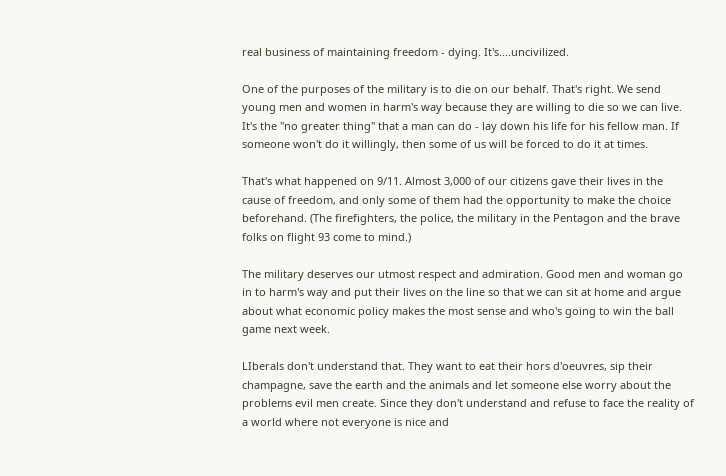real business of maintaining freedom - dying. It's....uncivilized.

One of the purposes of the military is to die on our behalf. That's right. We send young men and women in harm's way because they are willing to die so we can live. It's the "no greater thing" that a man can do - lay down his life for his fellow man. If someone won't do it willingly, then some of us will be forced to do it at times.

That's what happened on 9/11. Almost 3,000 of our citizens gave their lives in the cause of freedom, and only some of them had the opportunity to make the choice beforehand. (The firefighters, the police, the military in the Pentagon and the brave folks on flight 93 come to mind.)

The military deserves our utmost respect and admiration. Good men and woman go in to harm's way and put their lives on the line so that we can sit at home and argue about what economic policy makes the most sense and who's going to win the ball game next week.

LIberals don't understand that. They want to eat their hors d'oeuvres, sip their champagne, save the earth and the animals and let someone else worry about the problems evil men create. Since they don't understand and refuse to face the reality of a world where not everyone is nice and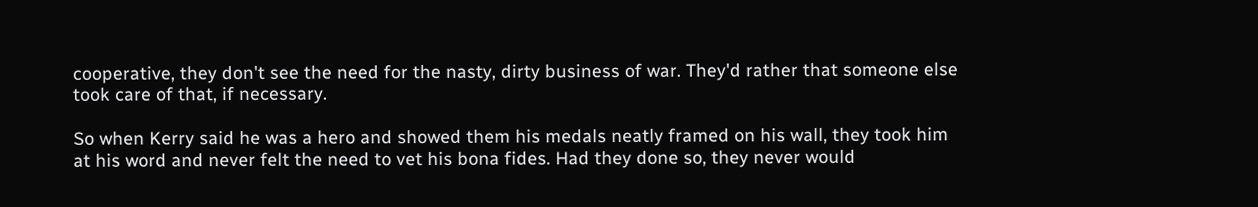cooperative, they don't see the need for the nasty, dirty business of war. They'd rather that someone else took care of that, if necessary.

So when Kerry said he was a hero and showed them his medals neatly framed on his wall, they took him at his word and never felt the need to vet his bona fides. Had they done so, they never would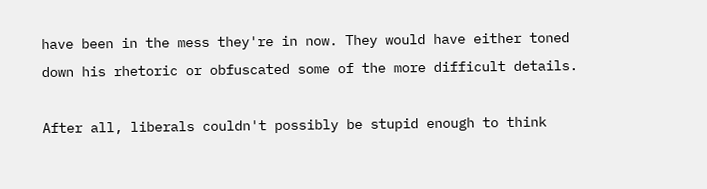have been in the mess they're in now. They would have either toned down his rhetoric or obfuscated some of the more difficult details.

After all, liberals couldn't possibly be stupid enough to think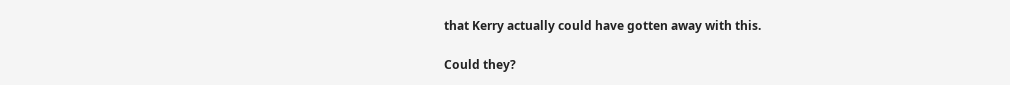that Kerry actually could have gotten away with this.

Could they?